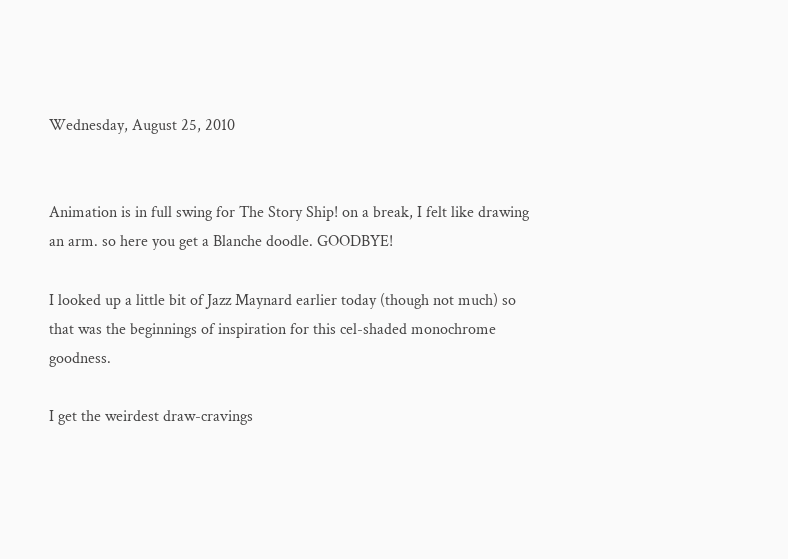Wednesday, August 25, 2010


Animation is in full swing for The Story Ship! on a break, I felt like drawing an arm. so here you get a Blanche doodle. GOODBYE!

I looked up a little bit of Jazz Maynard earlier today (though not much) so that was the beginnings of inspiration for this cel-shaded monochrome goodness.

I get the weirdest draw-cravings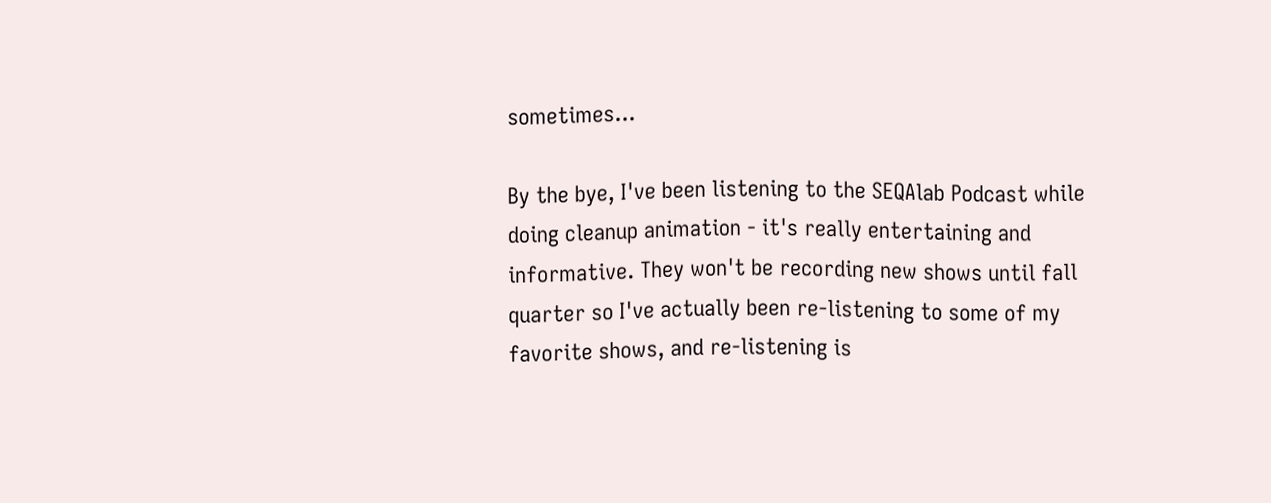sometimes...

By the bye, I've been listening to the SEQAlab Podcast while doing cleanup animation - it's really entertaining and informative. They won't be recording new shows until fall quarter so I've actually been re-listening to some of my favorite shows, and re-listening is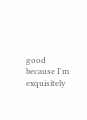good because I'm exquisitely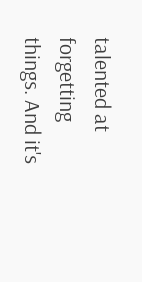talented at forgetting things. And it's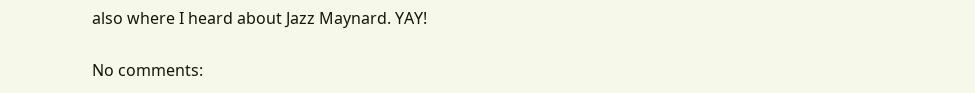also where I heard about Jazz Maynard. YAY!

No comments: